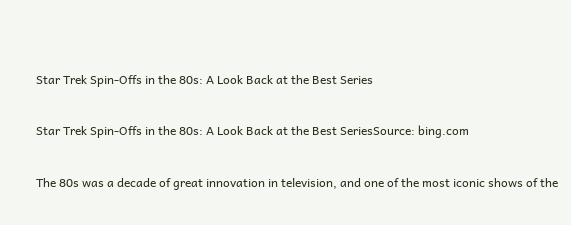Star Trek Spin-Offs in the 80s: A Look Back at the Best Series

Star Trek Spin-Offs in the 80s: A Look Back at the Best SeriesSource: bing.com

The 80s was a decade of great innovation in television, and one of the most iconic shows of the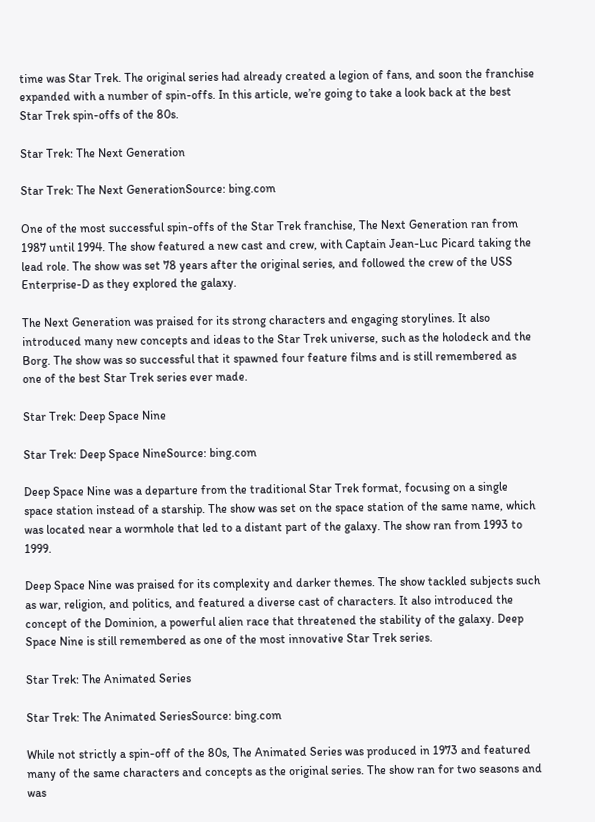time was Star Trek. The original series had already created a legion of fans, and soon the franchise expanded with a number of spin-offs. In this article, we’re going to take a look back at the best Star Trek spin-offs of the 80s.

Star Trek: The Next Generation

Star Trek: The Next GenerationSource: bing.com

One of the most successful spin-offs of the Star Trek franchise, The Next Generation ran from 1987 until 1994. The show featured a new cast and crew, with Captain Jean-Luc Picard taking the lead role. The show was set 78 years after the original series, and followed the crew of the USS Enterprise-D as they explored the galaxy.

The Next Generation was praised for its strong characters and engaging storylines. It also introduced many new concepts and ideas to the Star Trek universe, such as the holodeck and the Borg. The show was so successful that it spawned four feature films and is still remembered as one of the best Star Trek series ever made.

Star Trek: Deep Space Nine

Star Trek: Deep Space NineSource: bing.com

Deep Space Nine was a departure from the traditional Star Trek format, focusing on a single space station instead of a starship. The show was set on the space station of the same name, which was located near a wormhole that led to a distant part of the galaxy. The show ran from 1993 to 1999.

Deep Space Nine was praised for its complexity and darker themes. The show tackled subjects such as war, religion, and politics, and featured a diverse cast of characters. It also introduced the concept of the Dominion, a powerful alien race that threatened the stability of the galaxy. Deep Space Nine is still remembered as one of the most innovative Star Trek series.

Star Trek: The Animated Series

Star Trek: The Animated SeriesSource: bing.com

While not strictly a spin-off of the 80s, The Animated Series was produced in 1973 and featured many of the same characters and concepts as the original series. The show ran for two seasons and was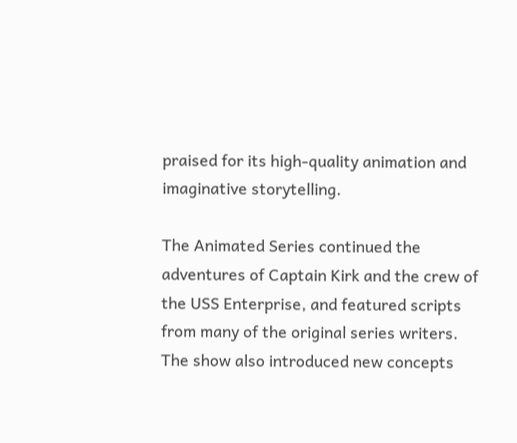praised for its high-quality animation and imaginative storytelling.

The Animated Series continued the adventures of Captain Kirk and the crew of the USS Enterprise, and featured scripts from many of the original series writers. The show also introduced new concepts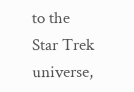to the Star Trek universe,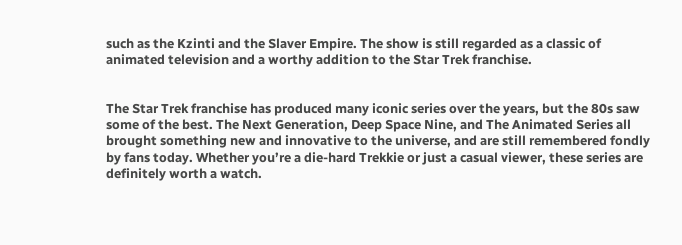such as the Kzinti and the Slaver Empire. The show is still regarded as a classic of animated television and a worthy addition to the Star Trek franchise.


The Star Trek franchise has produced many iconic series over the years, but the 80s saw some of the best. The Next Generation, Deep Space Nine, and The Animated Series all brought something new and innovative to the universe, and are still remembered fondly by fans today. Whether you’re a die-hard Trekkie or just a casual viewer, these series are definitely worth a watch.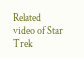Related video of Star Trek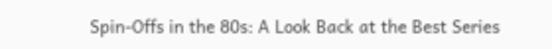Spin-Offs in the 80s: A Look Back at the Best Series